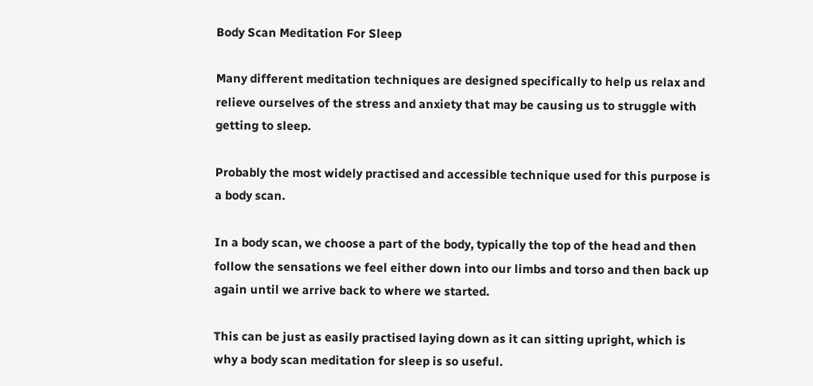Body Scan Meditation For Sleep

Many different meditation techniques are designed specifically to help us relax and relieve ourselves of the stress and anxiety that may be causing us to struggle with getting to sleep.

Probably the most widely practised and accessible technique used for this purpose is a body scan.

In a body scan, we choose a part of the body, typically the top of the head and then follow the sensations we feel either down into our limbs and torso and then back up again until we arrive back to where we started.

This can be just as easily practised laying down as it can sitting upright, which is why a body scan meditation for sleep is so useful.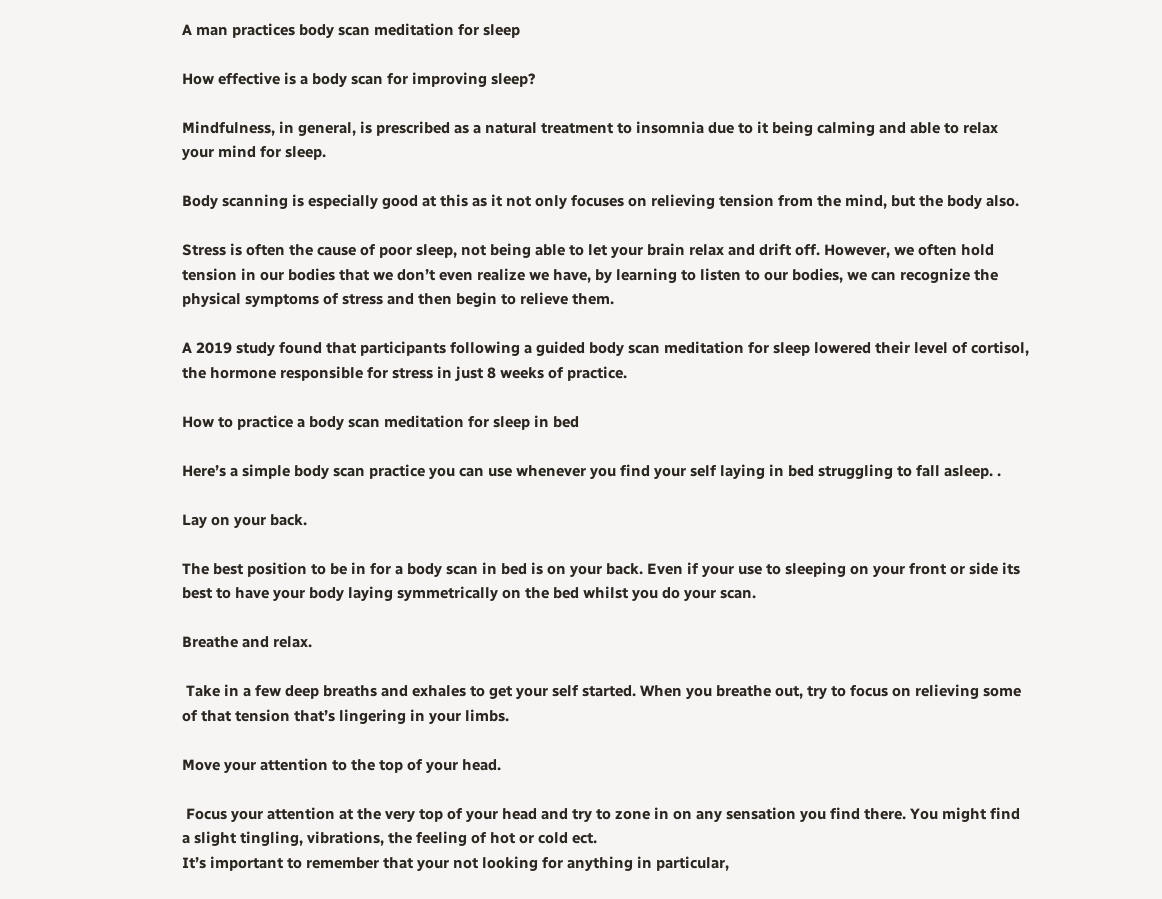A man practices body scan meditation for sleep

How effective is a body scan for improving sleep?

Mindfulness, in general, is prescribed as a natural treatment to insomnia due to it being calming and able to relax your mind for sleep.

Body scanning is especially good at this as it not only focuses on relieving tension from the mind, but the body also.

Stress is often the cause of poor sleep, not being able to let your brain relax and drift off. However, we often hold tension in our bodies that we don’t even realize we have, by learning to listen to our bodies, we can recognize the physical symptoms of stress and then begin to relieve them.

A 2019 study found that participants following a guided body scan meditation for sleep lowered their level of cortisol, the hormone responsible for stress in just 8 weeks of practice.

How to practice a body scan meditation for sleep in bed

Here’s a simple body scan practice you can use whenever you find your self laying in bed struggling to fall asleep. .

Lay on your back.

The best position to be in for a body scan in bed is on your back. Even if your use to sleeping on your front or side its best to have your body laying symmetrically on the bed whilst you do your scan.

Breathe and relax.

 Take in a few deep breaths and exhales to get your self started. When you breathe out, try to focus on relieving some of that tension that’s lingering in your limbs.

Move your attention to the top of your head.

 Focus your attention at the very top of your head and try to zone in on any sensation you find there. You might find a slight tingling, vibrations, the feeling of hot or cold ect.
It’s important to remember that your not looking for anything in particular,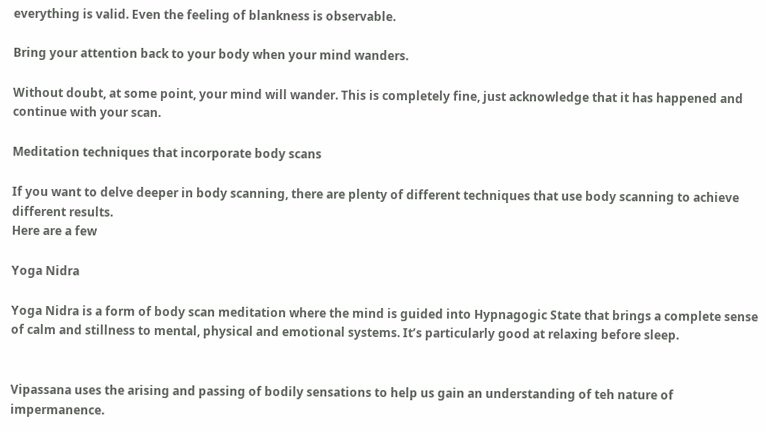everything is valid. Even the feeling of blankness is observable.

Bring your attention back to your body when your mind wanders.

Without doubt, at some point, your mind will wander. This is completely fine, just acknowledge that it has happened and continue with your scan.

Meditation techniques that incorporate body scans

If you want to delve deeper in body scanning, there are plenty of different techniques that use body scanning to achieve different results.
Here are a few

Yoga Nidra

Yoga Nidra is a form of body scan meditation where the mind is guided into Hypnagogic State that brings a complete sense of calm and stillness to mental, physical and emotional systems. It’s particularly good at relaxing before sleep.


Vipassana uses the arising and passing of bodily sensations to help us gain an understanding of teh nature of impermanence.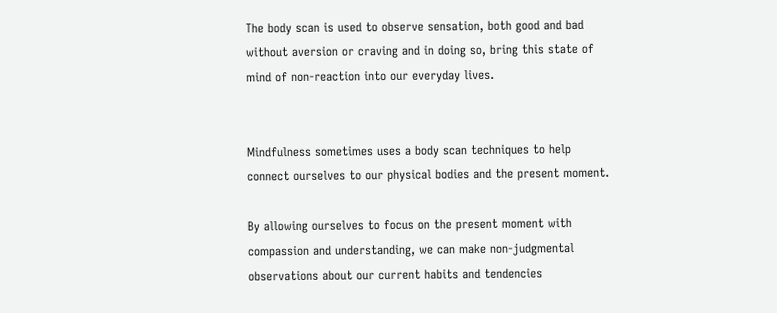The body scan is used to observe sensation, both good and bad without aversion or craving and in doing so, bring this state of mind of non-reaction into our everyday lives.


Mindfulness sometimes uses a body scan techniques to help connect ourselves to our physical bodies and the present moment.

By allowing ourselves to focus on the present moment with compassion and understanding, we can make non-judgmental observations about our current habits and tendencies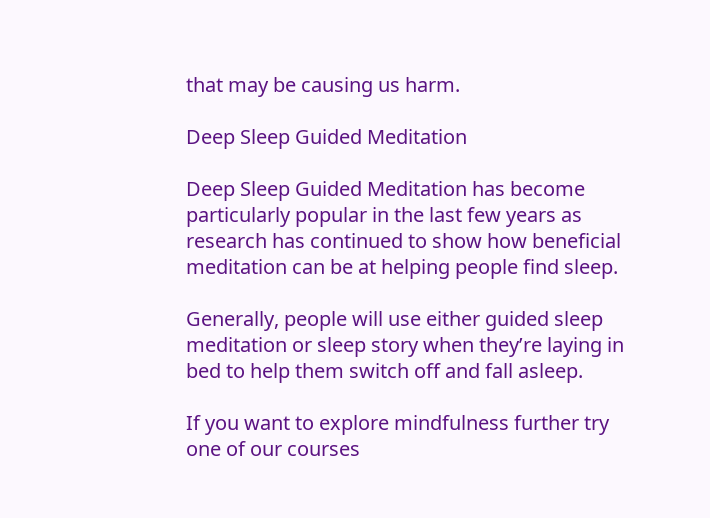that may be causing us harm.

Deep Sleep Guided Meditation

Deep Sleep Guided Meditation has become particularly popular in the last few years as research has continued to show how beneficial meditation can be at helping people find sleep.

Generally, people will use either guided sleep meditation or sleep story when they’re laying in bed to help them switch off and fall asleep.

If you want to explore mindfulness further try one of our courses